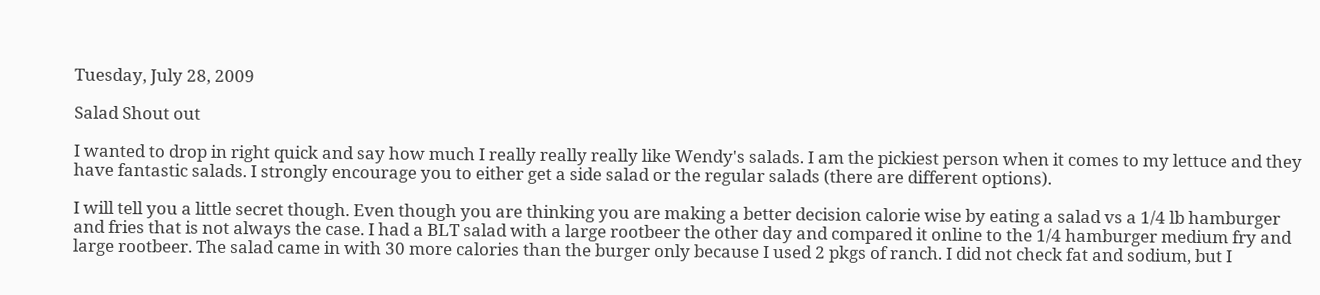Tuesday, July 28, 2009

Salad Shout out

I wanted to drop in right quick and say how much I really really really like Wendy's salads. I am the pickiest person when it comes to my lettuce and they have fantastic salads. I strongly encourage you to either get a side salad or the regular salads (there are different options).

I will tell you a little secret though. Even though you are thinking you are making a better decision calorie wise by eating a salad vs a 1/4 lb hamburger and fries that is not always the case. I had a BLT salad with a large rootbeer the other day and compared it online to the 1/4 hamburger medium fry and large rootbeer. The salad came in with 30 more calories than the burger only because I used 2 pkgs of ranch. I did not check fat and sodium, but I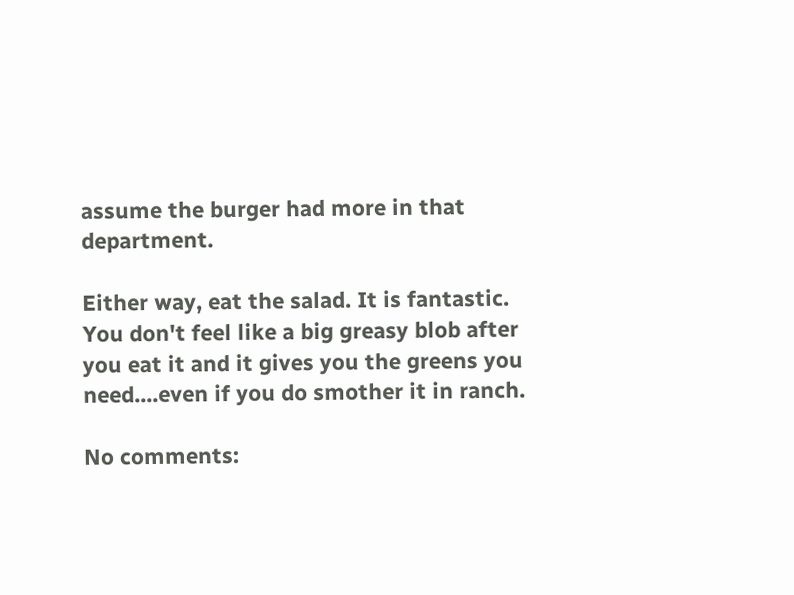assume the burger had more in that department.

Either way, eat the salad. It is fantastic. You don't feel like a big greasy blob after you eat it and it gives you the greens you need....even if you do smother it in ranch.

No comments: